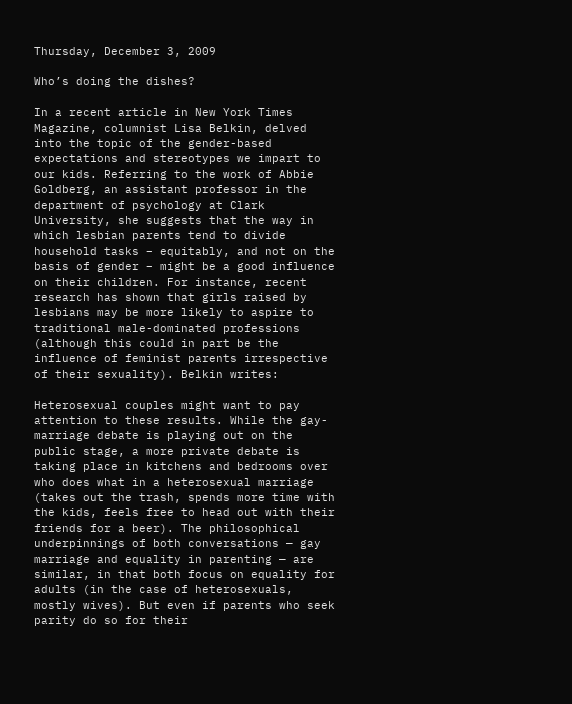Thursday, December 3, 2009

Who’s doing the dishes?

In a recent article in New York Times Magazine, columnist Lisa Belkin, delved into the topic of the gender-based expectations and stereotypes we impart to our kids. Referring to the work of Abbie Goldberg, an assistant professor in the department of psychology at Clark University, she suggests that the way in which lesbian parents tend to divide household tasks – equitably, and not on the basis of gender – might be a good influence on their children. For instance, recent research has shown that girls raised by lesbians may be more likely to aspire to traditional male-dominated professions (although this could in part be the influence of feminist parents irrespective of their sexuality). Belkin writes:

Heterosexual couples might want to pay attention to these results. While the gay-marriage debate is playing out on the public stage, a more private debate is taking place in kitchens and bedrooms over who does what in a heterosexual marriage (takes out the trash, spends more time with the kids, feels free to head out with their friends for a beer). The philosophical underpinnings of both conversations — gay marriage and equality in parenting — are similar, in that both focus on equality for adults (in the case of heterosexuals, mostly wives). But even if parents who seek parity do so for their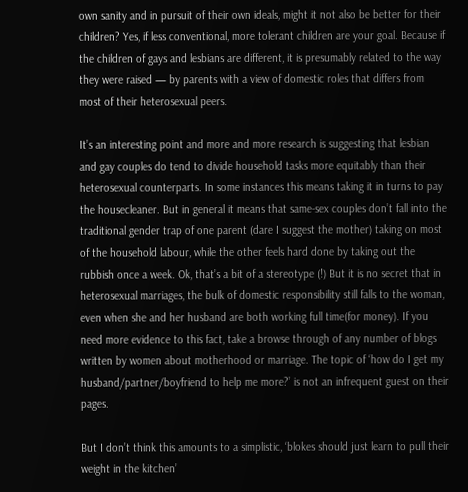own sanity and in pursuit of their own ideals, might it not also be better for their children? Yes, if less conventional, more tolerant children are your goal. Because if the children of gays and lesbians are different, it is presumably related to the way they were raised — by parents with a view of domestic roles that differs from most of their heterosexual peers.

It’s an interesting point and more and more research is suggesting that lesbian and gay couples do tend to divide household tasks more equitably than their heterosexual counterparts. In some instances this means taking it in turns to pay the housecleaner. But in general it means that same-sex couples don’t fall into the traditional gender trap of one parent (dare I suggest the mother) taking on most of the household labour, while the other feels hard done by taking out the rubbish once a week. Ok, that’s a bit of a stereotype (!) But it is no secret that in heterosexual marriages, the bulk of domestic responsibility still falls to the woman, even when she and her husband are both working full time(for money). If you need more evidence to this fact, take a browse through of any number of blogs written by women about motherhood or marriage. The topic of ‘how do I get my husband/partner/boyfriend to help me more?’ is not an infrequent guest on their pages.

But I don’t think this amounts to a simplistic, ‘blokes should just learn to pull their weight in the kitchen’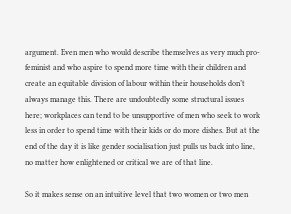argument. Even men who would describe themselves as very much pro-feminist and who aspire to spend more time with their children and create an equitable division of labour within their households don’t always manage this. There are undoubtedly some structural issues here; workplaces can tend to be unsupportive of men who seek to work less in order to spend time with their kids or do more dishes. But at the end of the day it is like gender socialisation just pulls us back into line, no matter how enlightened or critical we are of that line.

So it makes sense on an intuitive level that two women or two men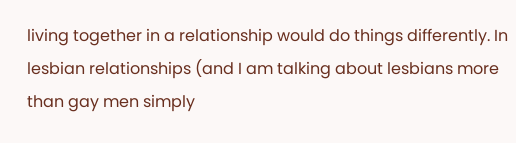living together in a relationship would do things differently. In lesbian relationships (and I am talking about lesbians more than gay men simply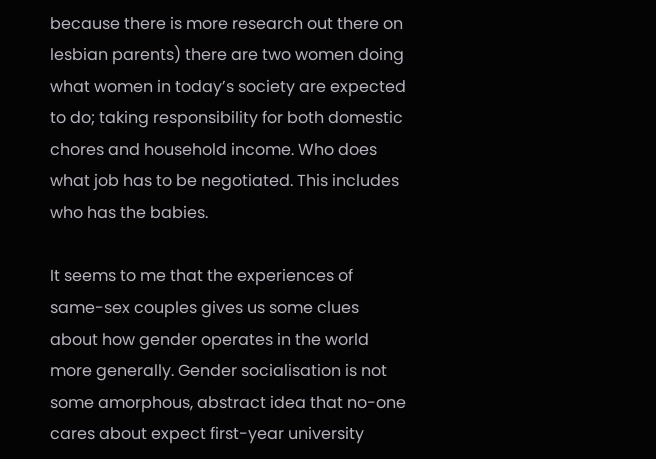because there is more research out there on lesbian parents) there are two women doing what women in today’s society are expected to do; taking responsibility for both domestic chores and household income. Who does what job has to be negotiated. This includes who has the babies.

It seems to me that the experiences of same-sex couples gives us some clues about how gender operates in the world more generally. Gender socialisation is not some amorphous, abstract idea that no-one cares about expect first-year university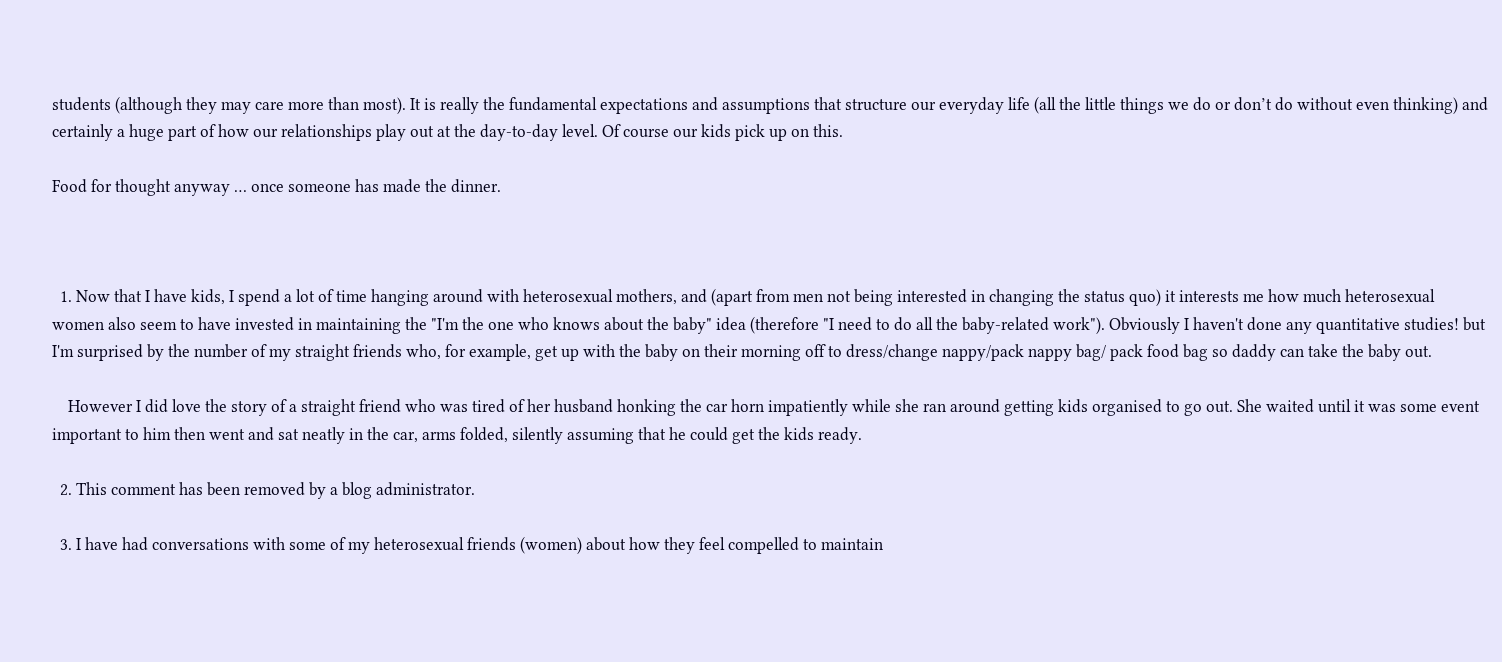students (although they may care more than most). It is really the fundamental expectations and assumptions that structure our everyday life (all the little things we do or don’t do without even thinking) and certainly a huge part of how our relationships play out at the day-to-day level. Of course our kids pick up on this.

Food for thought anyway … once someone has made the dinner.



  1. Now that I have kids, I spend a lot of time hanging around with heterosexual mothers, and (apart from men not being interested in changing the status quo) it interests me how much heterosexual women also seem to have invested in maintaining the "I'm the one who knows about the baby" idea (therefore "I need to do all the baby-related work"). Obviously I haven't done any quantitative studies! but I'm surprised by the number of my straight friends who, for example, get up with the baby on their morning off to dress/change nappy/pack nappy bag/ pack food bag so daddy can take the baby out.

    However I did love the story of a straight friend who was tired of her husband honking the car horn impatiently while she ran around getting kids organised to go out. She waited until it was some event important to him then went and sat neatly in the car, arms folded, silently assuming that he could get the kids ready.

  2. This comment has been removed by a blog administrator.

  3. I have had conversations with some of my heterosexual friends (women) about how they feel compelled to maintain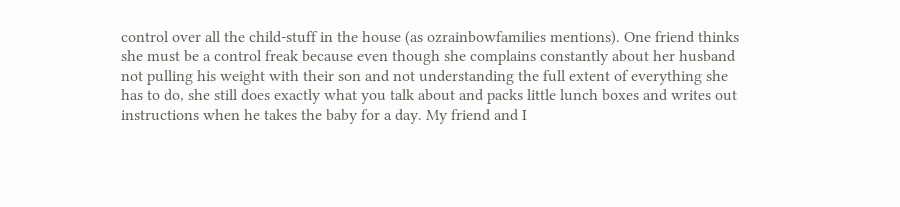control over all the child-stuff in the house (as ozrainbowfamilies mentions). One friend thinks she must be a control freak because even though she complains constantly about her husband not pulling his weight with their son and not understanding the full extent of everything she has to do, she still does exactly what you talk about and packs little lunch boxes and writes out instructions when he takes the baby for a day. My friend and I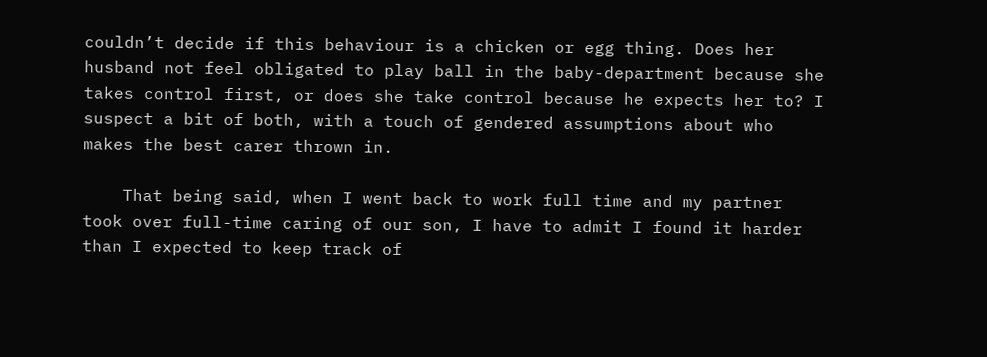couldn’t decide if this behaviour is a chicken or egg thing. Does her husband not feel obligated to play ball in the baby-department because she takes control first, or does she take control because he expects her to? I suspect a bit of both, with a touch of gendered assumptions about who makes the best carer thrown in.

    That being said, when I went back to work full time and my partner took over full-time caring of our son, I have to admit I found it harder than I expected to keep track of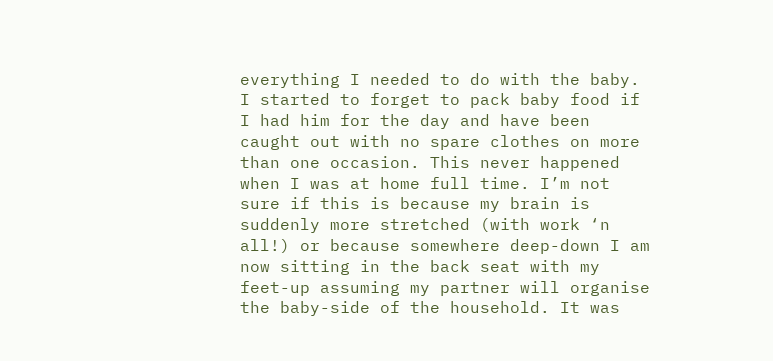everything I needed to do with the baby. I started to forget to pack baby food if I had him for the day and have been caught out with no spare clothes on more than one occasion. This never happened when I was at home full time. I’m not sure if this is because my brain is suddenly more stretched (with work ‘n all!) or because somewhere deep-down I am now sitting in the back seat with my feet-up assuming my partner will organise the baby-side of the household. It was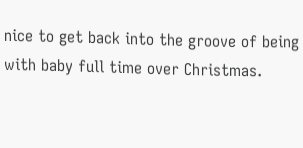nice to get back into the groove of being with baby full time over Christmas.